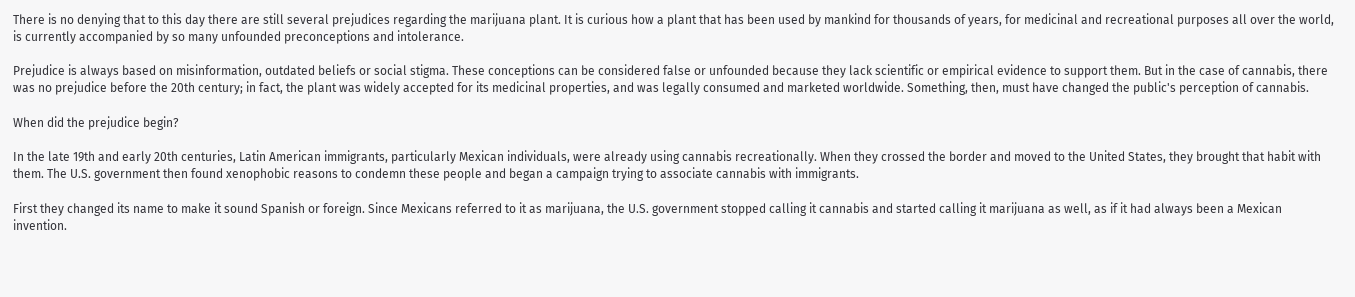There is no denying that to this day there are still several prejudices regarding the marijuana plant. It is curious how a plant that has been used by mankind for thousands of years, for medicinal and recreational purposes all over the world, is currently accompanied by so many unfounded preconceptions and intolerance.

Prejudice is always based on misinformation, outdated beliefs or social stigma. These conceptions can be considered false or unfounded because they lack scientific or empirical evidence to support them. But in the case of cannabis, there was no prejudice before the 20th century; in fact, the plant was widely accepted for its medicinal properties, and was legally consumed and marketed worldwide. Something, then, must have changed the public's perception of cannabis.

When did the prejudice begin?

In the late 19th and early 20th centuries, Latin American immigrants, particularly Mexican individuals, were already using cannabis recreationally. When they crossed the border and moved to the United States, they brought that habit with them. The U.S. government then found xenophobic reasons to condemn these people and began a campaign trying to associate cannabis with immigrants.

First they changed its name to make it sound Spanish or foreign. Since Mexicans referred to it as marijuana, the U.S. government stopped calling it cannabis and started calling it marijuana as well, as if it had always been a Mexican invention.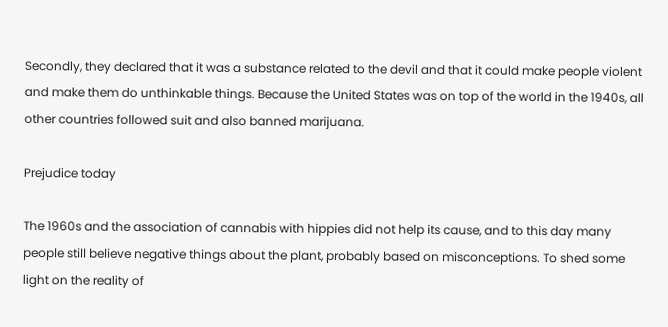Secondly, they declared that it was a substance related to the devil and that it could make people violent and make them do unthinkable things. Because the United States was on top of the world in the 1940s, all other countries followed suit and also banned marijuana.

Prejudice today

The 1960s and the association of cannabis with hippies did not help its cause, and to this day many people still believe negative things about the plant, probably based on misconceptions. To shed some light on the reality of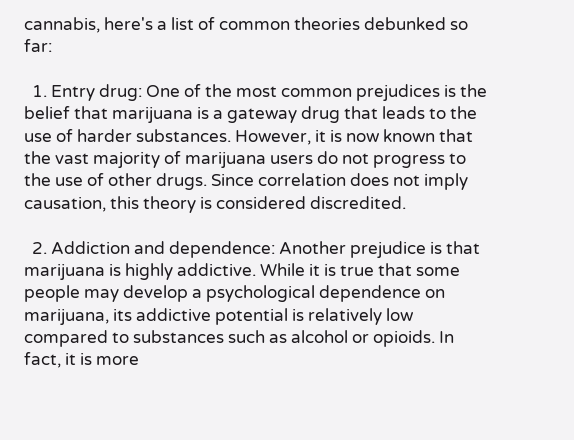cannabis, here's a list of common theories debunked so far:

  1. Entry drug: One of the most common prejudices is the belief that marijuana is a gateway drug that leads to the use of harder substances. However, it is now known that the vast majority of marijuana users do not progress to the use of other drugs. Since correlation does not imply causation, this theory is considered discredited.

  2. Addiction and dependence: Another prejudice is that marijuana is highly addictive. While it is true that some people may develop a psychological dependence on marijuana, its addictive potential is relatively low compared to substances such as alcohol or opioids. In fact, it is more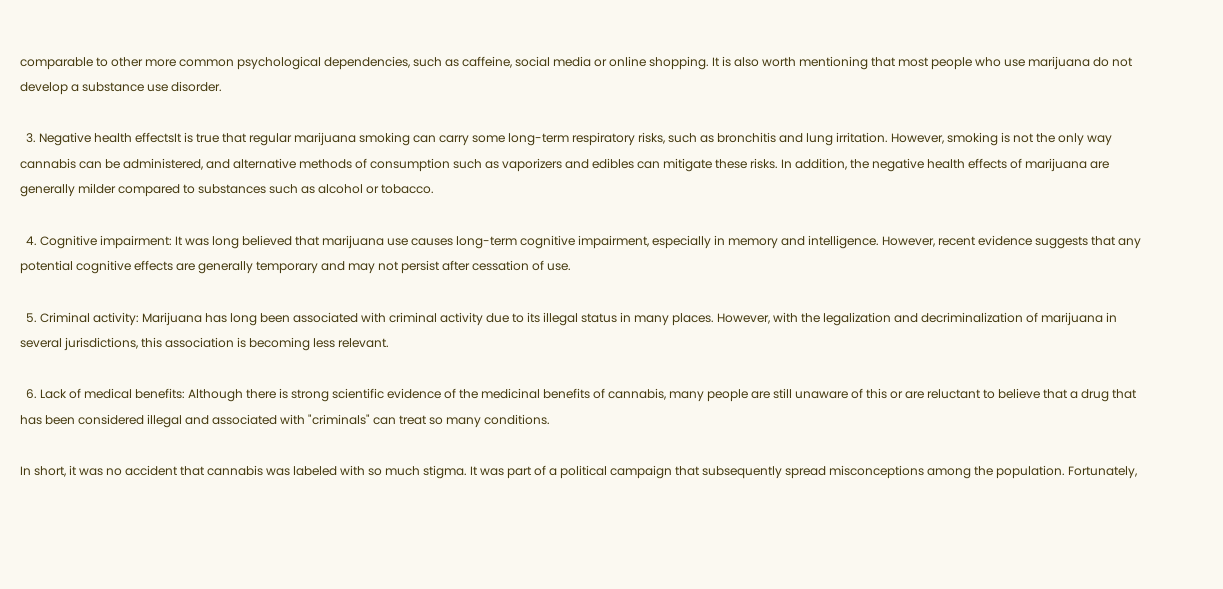comparable to other more common psychological dependencies, such as caffeine, social media or online shopping. It is also worth mentioning that most people who use marijuana do not develop a substance use disorder.

  3. Negative health effectsIt is true that regular marijuana smoking can carry some long-term respiratory risks, such as bronchitis and lung irritation. However, smoking is not the only way cannabis can be administered, and alternative methods of consumption such as vaporizers and edibles can mitigate these risks. In addition, the negative health effects of marijuana are generally milder compared to substances such as alcohol or tobacco.

  4. Cognitive impairment: It was long believed that marijuana use causes long-term cognitive impairment, especially in memory and intelligence. However, recent evidence suggests that any potential cognitive effects are generally temporary and may not persist after cessation of use.

  5. Criminal activity: Marijuana has long been associated with criminal activity due to its illegal status in many places. However, with the legalization and decriminalization of marijuana in several jurisdictions, this association is becoming less relevant.

  6. Lack of medical benefits: Although there is strong scientific evidence of the medicinal benefits of cannabis, many people are still unaware of this or are reluctant to believe that a drug that has been considered illegal and associated with "criminals" can treat so many conditions.

In short, it was no accident that cannabis was labeled with so much stigma. It was part of a political campaign that subsequently spread misconceptions among the population. Fortunately,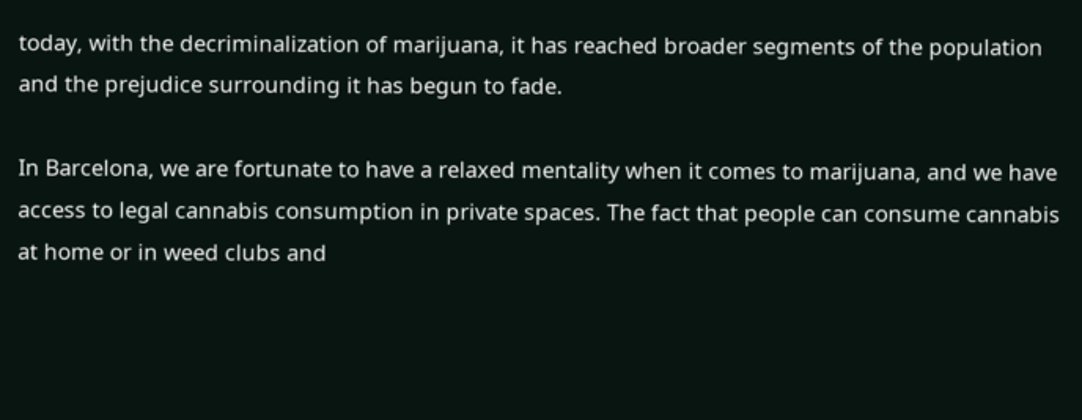today, with the decriminalization of marijuana, it has reached broader segments of the population and the prejudice surrounding it has begun to fade.

In Barcelona, we are fortunate to have a relaxed mentality when it comes to marijuana, and we have access to legal cannabis consumption in private spaces. The fact that people can consume cannabis at home or in weed clubs and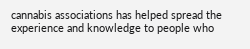cannabis associations has helped spread the experience and knowledge to people who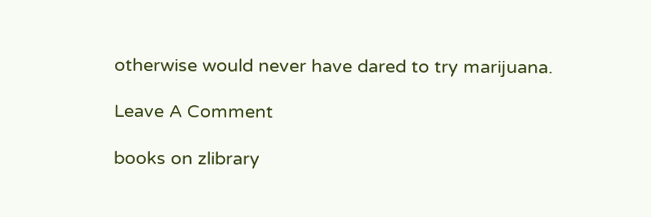otherwise would never have dared to try marijuana.

Leave A Comment

books on zlibrary